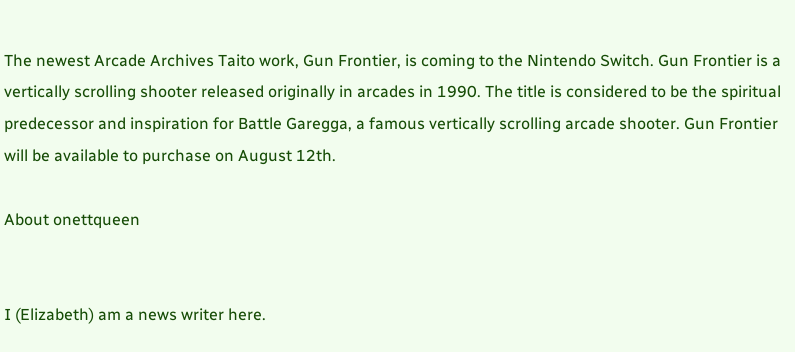The newest Arcade Archives Taito work, Gun Frontier, is coming to the Nintendo Switch. Gun Frontier is a vertically scrolling shooter released originally in arcades in 1990. The title is considered to be the spiritual predecessor and inspiration for Battle Garegga, a famous vertically scrolling arcade shooter. Gun Frontier will be available to purchase on August 12th.

About onettqueen


I (Elizabeth) am a news writer here.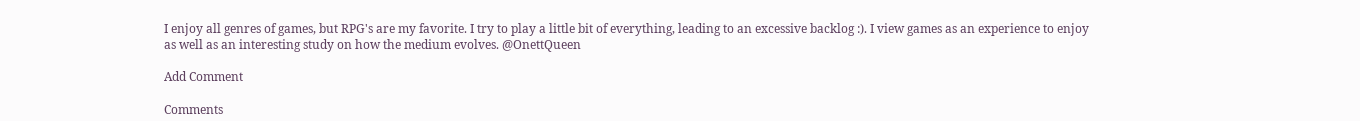I enjoy all genres of games, but RPG's are my favorite. I try to play a little bit of everything, leading to an excessive backlog :). I view games as an experience to enjoy as well as an interesting study on how the medium evolves. @OnettQueen

Add Comment

Comments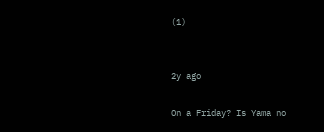(1)


2y ago

On a Friday? Is Yama no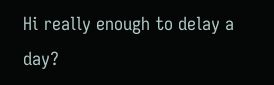Hi really enough to delay a day?